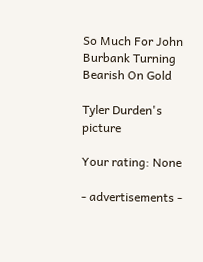So Much For John Burbank Turning Bearish On Gold

Tyler Durden's picture

Your rating: None

- advertisements -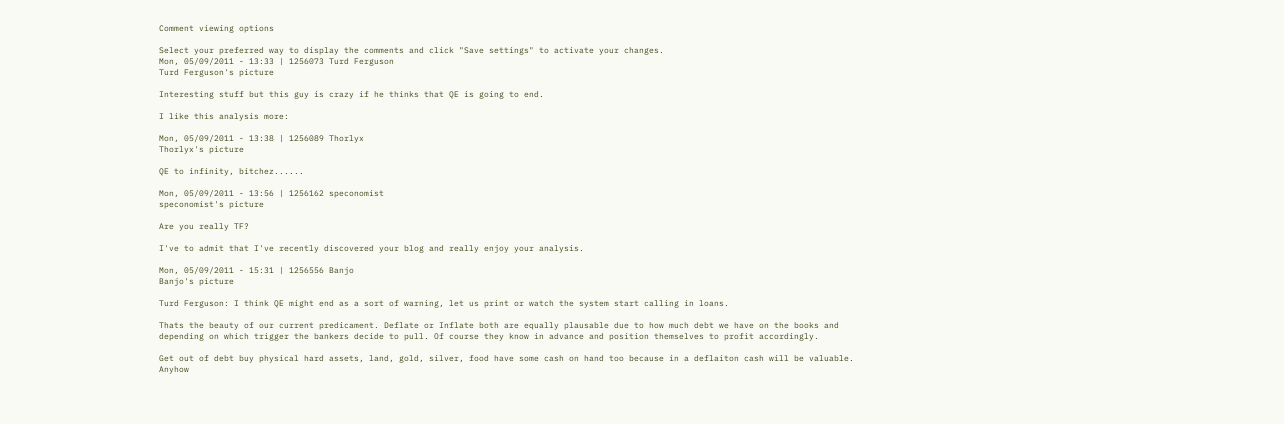Comment viewing options

Select your preferred way to display the comments and click "Save settings" to activate your changes.
Mon, 05/09/2011 - 13:33 | 1256073 Turd Ferguson
Turd Ferguson's picture

Interesting stuff but this guy is crazy if he thinks that QE is going to end.

I like this analysis more:

Mon, 05/09/2011 - 13:38 | 1256089 Thorlyx
Thorlyx's picture

QE to infinity, bitchez......

Mon, 05/09/2011 - 13:56 | 1256162 speconomist
speconomist's picture

Are you really TF?

I've to admit that I've recently discovered your blog and really enjoy your analysis.

Mon, 05/09/2011 - 15:31 | 1256556 Banjo
Banjo's picture

Turd Ferguson: I think QE might end as a sort of warning, let us print or watch the system start calling in loans.

Thats the beauty of our current predicament. Deflate or Inflate both are equally plausable due to how much debt we have on the books and depending on which trigger the bankers decide to pull. Of course they know in advance and position themselves to profit accordingly.

Get out of debt buy physical hard assets, land, gold, silver, food have some cash on hand too because in a deflaiton cash will be valuable. Anyhow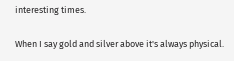interesting times.

When I say gold and silver above it's always physical.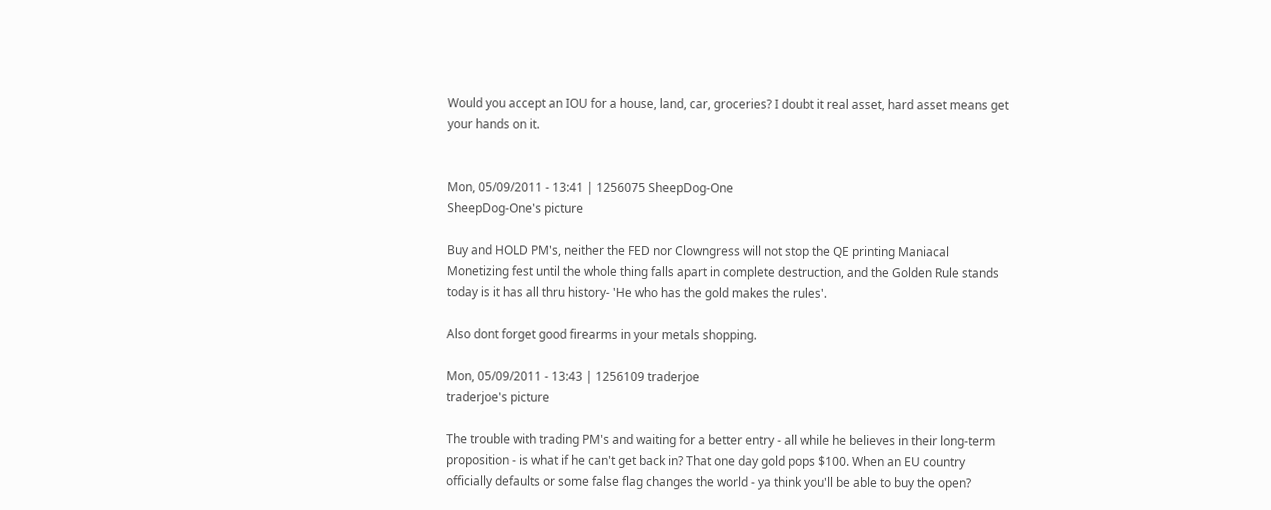Would you accept an IOU for a house, land, car, groceries? I doubt it real asset, hard asset means get your hands on it.


Mon, 05/09/2011 - 13:41 | 1256075 SheepDog-One
SheepDog-One's picture

Buy and HOLD PM's, neither the FED nor Clowngress will not stop the QE printing Maniacal Monetizing fest until the whole thing falls apart in complete destruction, and the Golden Rule stands today is it has all thru history- 'He who has the gold makes the rules'.

Also dont forget good firearms in your metals shopping.

Mon, 05/09/2011 - 13:43 | 1256109 traderjoe
traderjoe's picture

The trouble with trading PM's and waiting for a better entry - all while he believes in their long-term proposition - is what if he can't get back in? That one day gold pops $100. When an EU country officially defaults or some false flag changes the world - ya think you'll be able to buy the open?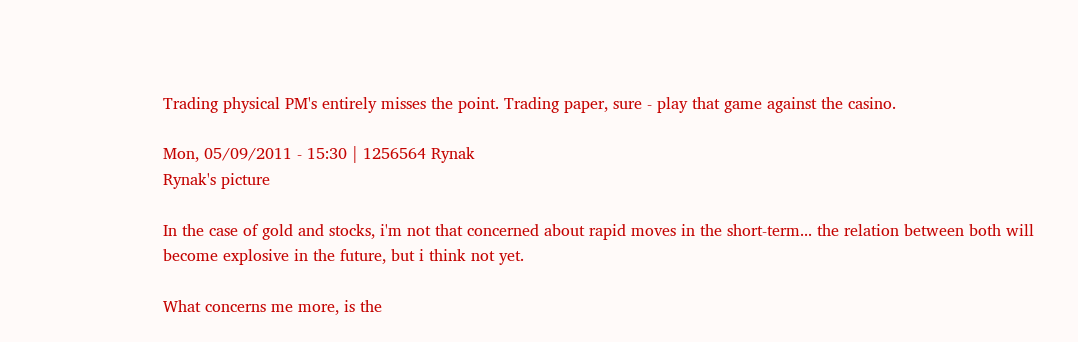Trading physical PM's entirely misses the point. Trading paper, sure - play that game against the casino.

Mon, 05/09/2011 - 15:30 | 1256564 Rynak
Rynak's picture

In the case of gold and stocks, i'm not that concerned about rapid moves in the short-term... the relation between both will become explosive in the future, but i think not yet.

What concerns me more, is the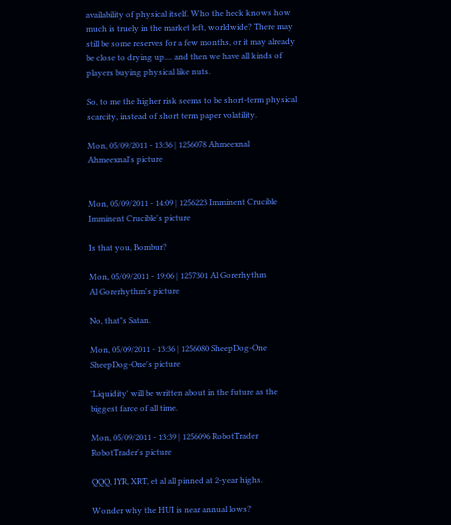availability of physical itself. Who the heck knows how much is truely in the market left, worldwide? There may still be some reserves for a few months, or it may already be close to drying up.... and then we have all kinds of players buying physical like nuts.

So, to me the higher risk seems to be short-term physical scarcity, instead of short term paper volatility.

Mon, 05/09/2011 - 13:36 | 1256078 Ahmeexnal
Ahmeexnal's picture


Mon, 05/09/2011 - 14:09 | 1256223 Imminent Crucible
Imminent Crucible's picture

Is that you, Bombur?

Mon, 05/09/2011 - 19:06 | 1257301 Al Gorerhythm
Al Gorerhythm's picture

No, that"s Satan.

Mon, 05/09/2011 - 13:36 | 1256080 SheepDog-One
SheepDog-One's picture

'Liquidity' will be written about in the future as the biggest farce of all time.

Mon, 05/09/2011 - 13:39 | 1256096 RobotTrader
RobotTrader's picture

QQQ, IYR, XRT, et al all pinned at 2-year highs.

Wonder why the HUI is near annual lows?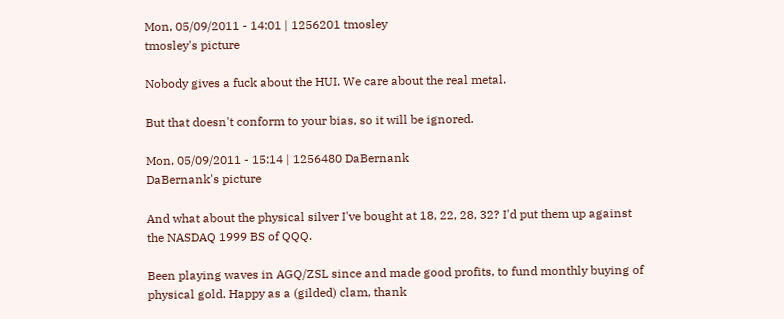Mon, 05/09/2011 - 14:01 | 1256201 tmosley
tmosley's picture

Nobody gives a fuck about the HUI. We care about the real metal.

But that doesn't conform to your bias, so it will be ignored.

Mon, 05/09/2011 - 15:14 | 1256480 DaBernank
DaBernank's picture

And what about the physical silver I've bought at 18, 22, 28, 32? I'd put them up against the NASDAQ 1999 BS of QQQ.

Been playing waves in AGQ/ZSL since and made good profits, to fund monthly buying of physical gold. Happy as a (gilded) clam, thank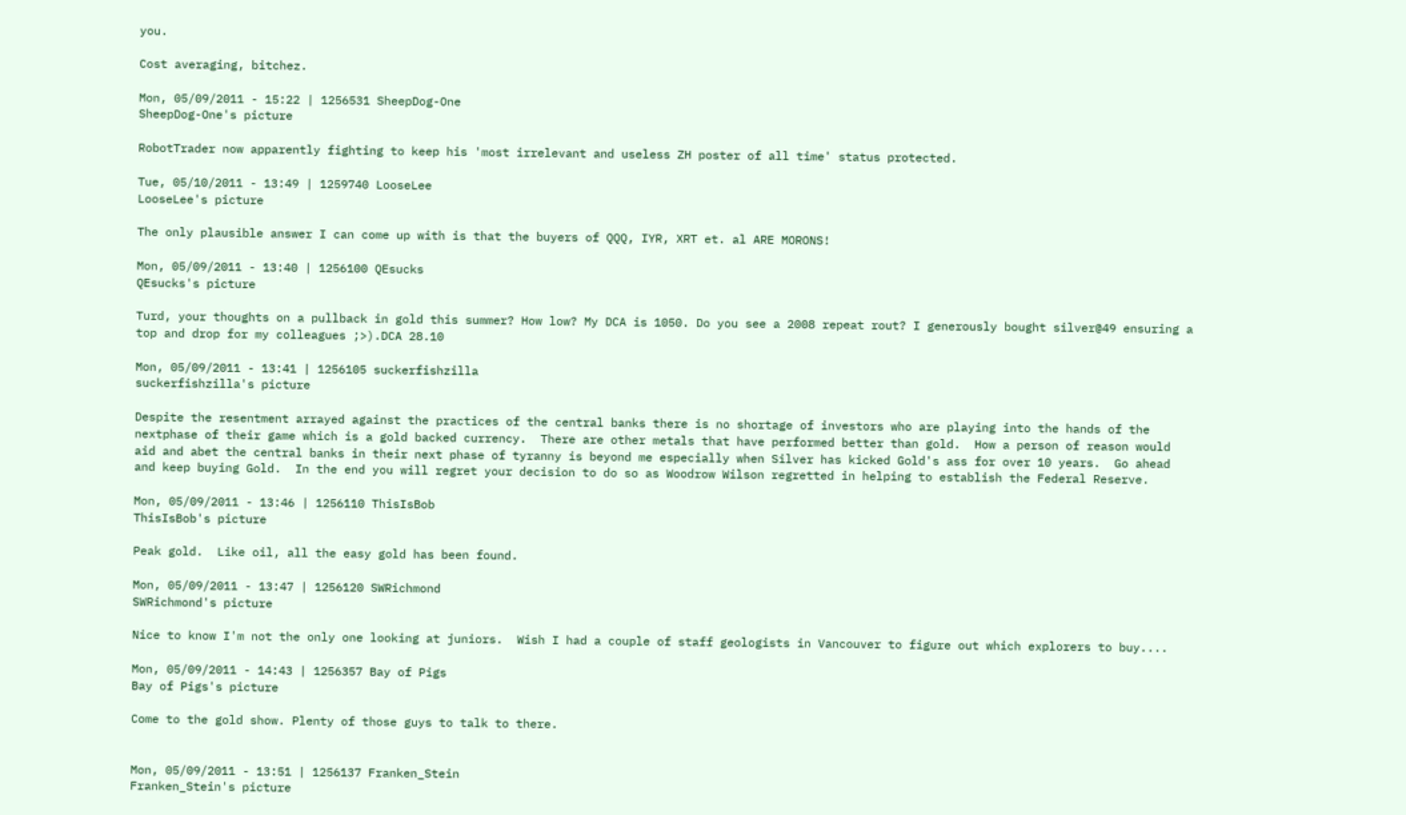you.

Cost averaging, bitchez.

Mon, 05/09/2011 - 15:22 | 1256531 SheepDog-One
SheepDog-One's picture

RobotTrader now apparently fighting to keep his 'most irrelevant and useless ZH poster of all time' status protected.

Tue, 05/10/2011 - 13:49 | 1259740 LooseLee
LooseLee's picture

The only plausible answer I can come up with is that the buyers of QQQ, IYR, XRT et. al ARE MORONS!

Mon, 05/09/2011 - 13:40 | 1256100 QEsucks
QEsucks's picture

Turd, your thoughts on a pullback in gold this summer? How low? My DCA is 1050. Do you see a 2008 repeat rout? I generously bought silver@49 ensuring a top and drop for my colleagues ;>).DCA 28.10

Mon, 05/09/2011 - 13:41 | 1256105 suckerfishzilla
suckerfishzilla's picture

Despite the resentment arrayed against the practices of the central banks there is no shortage of investors who are playing into the hands of the nextphase of their game which is a gold backed currency.  There are other metals that have performed better than gold.  How a person of reason would aid and abet the central banks in their next phase of tyranny is beyond me especially when Silver has kicked Gold's ass for over 10 years.  Go ahead and keep buying Gold.  In the end you will regret your decision to do so as Woodrow Wilson regretted in helping to establish the Federal Reserve.

Mon, 05/09/2011 - 13:46 | 1256110 ThisIsBob
ThisIsBob's picture

Peak gold.  Like oil, all the easy gold has been found.

Mon, 05/09/2011 - 13:47 | 1256120 SWRichmond
SWRichmond's picture

Nice to know I'm not the only one looking at juniors.  Wish I had a couple of staff geologists in Vancouver to figure out which explorers to buy....

Mon, 05/09/2011 - 14:43 | 1256357 Bay of Pigs
Bay of Pigs's picture

Come to the gold show. Plenty of those guys to talk to there.


Mon, 05/09/2011 - 13:51 | 1256137 Franken_Stein
Franken_Stein's picture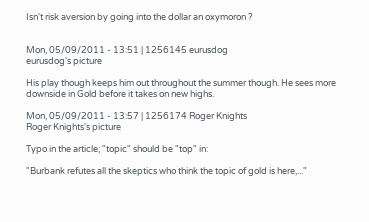Isn't risk aversion by going into the dollar an oxymoron ?


Mon, 05/09/2011 - 13:51 | 1256145 eurusdog
eurusdog's picture

His play though keeps him out throughout the summer though. He sees more downside in Gold before it takes on new highs.

Mon, 05/09/2011 - 13:57 | 1256174 Roger Knights
Roger Knights's picture

Typo in the article; "topic" should be "top" in:

"Burbank refutes all the skeptics who think the topic of gold is here,..."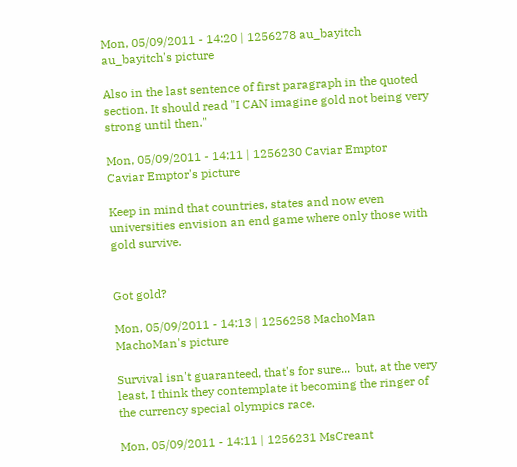Mon, 05/09/2011 - 14:20 | 1256278 au_bayitch
au_bayitch's picture

Also in the last sentence of first paragraph in the quoted section. It should read "I CAN imagine gold not being very strong until then."

Mon, 05/09/2011 - 14:11 | 1256230 Caviar Emptor
Caviar Emptor's picture

Keep in mind that countries, states and now even universities envision an end game where only those with gold survive.


Got gold?

Mon, 05/09/2011 - 14:13 | 1256258 MachoMan
MachoMan's picture

Survival isn't guaranteed, that's for sure...  but, at the very least, I think they contemplate it becoming the ringer of the currency special olympics race.

Mon, 05/09/2011 - 14:11 | 1256231 MsCreant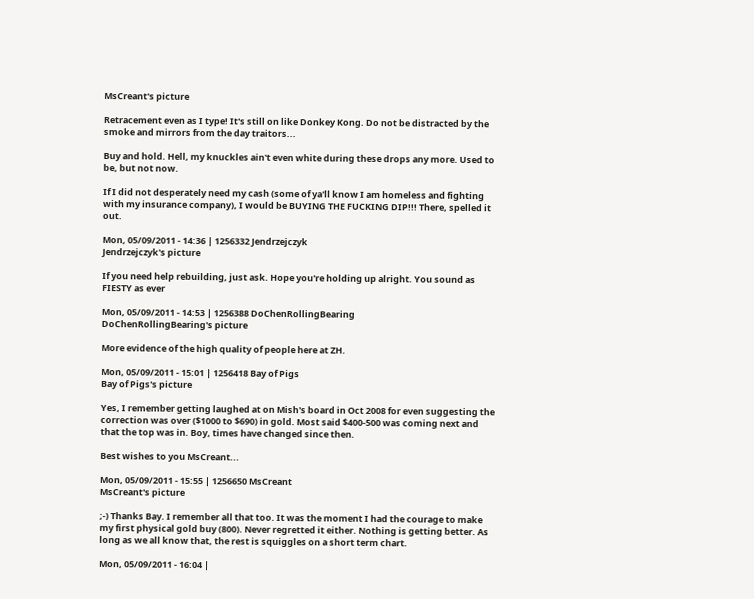MsCreant's picture

Retracement even as I type! It's still on like Donkey Kong. Do not be distracted by the smoke and mirrors from the day traitors...

Buy and hold. Hell, my knuckles ain't even white during these drops any more. Used to be, but not now.

If I did not desperately need my cash (some of ya'll know I am homeless and fighting with my insurance company), I would be BUYING THE FUCKING DIP!!! There, spelled it out.

Mon, 05/09/2011 - 14:36 | 1256332 Jendrzejczyk
Jendrzejczyk's picture

If you need help rebuilding, just ask. Hope you're holding up alright. You sound as  FIESTY as ever

Mon, 05/09/2011 - 14:53 | 1256388 DoChenRollingBearing
DoChenRollingBearing's picture

More evidence of the high quality of people here at ZH.

Mon, 05/09/2011 - 15:01 | 1256418 Bay of Pigs
Bay of Pigs's picture

Yes, I remember getting laughed at on Mish's board in Oct 2008 for even suggesting the correction was over ($1000 to $690) in gold. Most said $400-500 was coming next and that the top was in. Boy, times have changed since then.

Best wishes to you MsCreant...

Mon, 05/09/2011 - 15:55 | 1256650 MsCreant
MsCreant's picture

;-) Thanks Bay. I remember all that too. It was the moment I had the courage to make my first physical gold buy (800). Never regretted it either. Nothing is getting better. As long as we all know that, the rest is squiggles on a short term chart.

Mon, 05/09/2011 - 16:04 |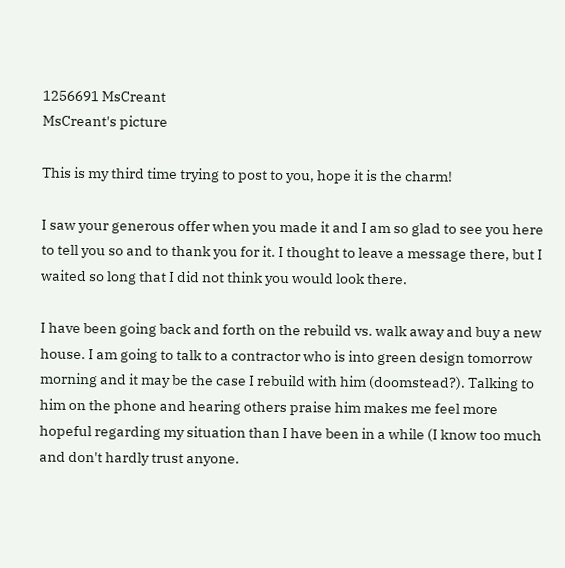1256691 MsCreant
MsCreant's picture

This is my third time trying to post to you, hope it is the charm!

I saw your generous offer when you made it and I am so glad to see you here to tell you so and to thank you for it. I thought to leave a message there, but I waited so long that I did not think you would look there.

I have been going back and forth on the rebuild vs. walk away and buy a new house. I am going to talk to a contractor who is into green design tomorrow morning and it may be the case I rebuild with him (doomstead?). Talking to him on the phone and hearing others praise him makes me feel more hopeful regarding my situation than I have been in a while (I know too much and don't hardly trust anyone.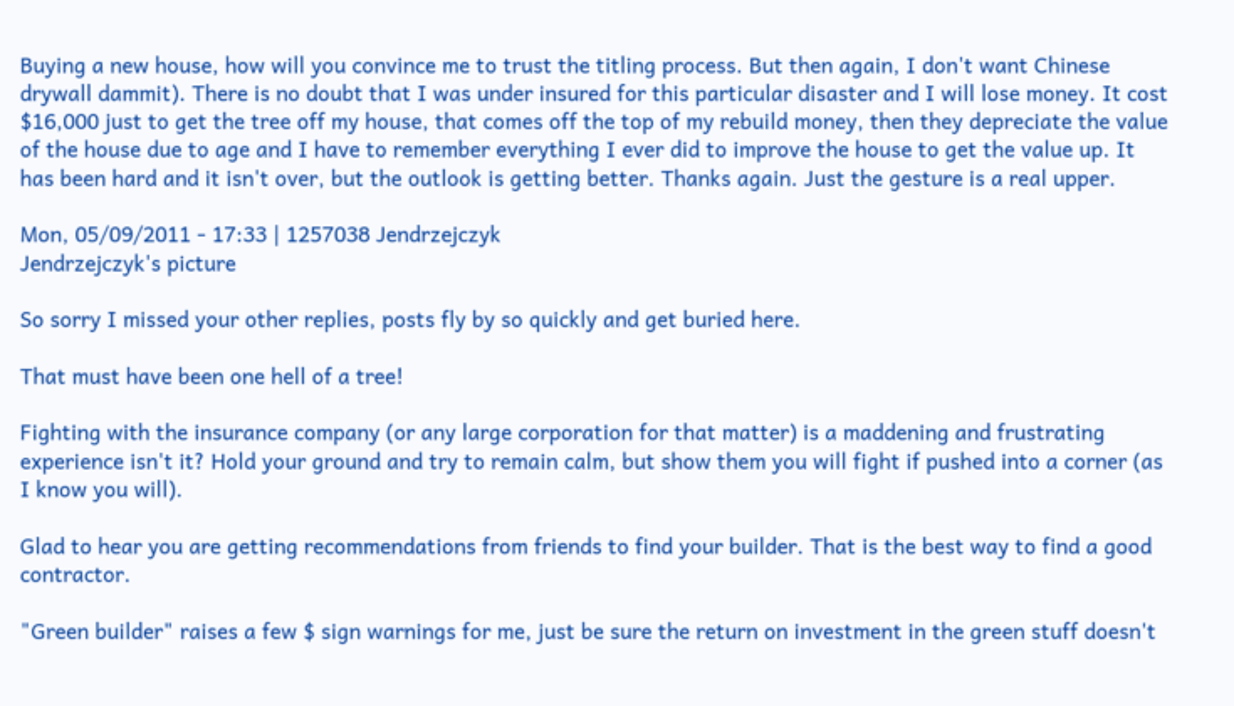Buying a new house, how will you convince me to trust the titling process. But then again, I don't want Chinese drywall dammit). There is no doubt that I was under insured for this particular disaster and I will lose money. It cost $16,000 just to get the tree off my house, that comes off the top of my rebuild money, then they depreciate the value of the house due to age and I have to remember everything I ever did to improve the house to get the value up. It has been hard and it isn't over, but the outlook is getting better. Thanks again. Just the gesture is a real upper.

Mon, 05/09/2011 - 17:33 | 1257038 Jendrzejczyk
Jendrzejczyk's picture

So sorry I missed your other replies, posts fly by so quickly and get buried here.

That must have been one hell of a tree!

Fighting with the insurance company (or any large corporation for that matter) is a maddening and frustrating experience isn't it? Hold your ground and try to remain calm, but show them you will fight if pushed into a corner (as I know you will).

Glad to hear you are getting recommendations from friends to find your builder. That is the best way to find a good contractor.

"Green builder" raises a few $ sign warnings for me, just be sure the return on investment in the green stuff doesn't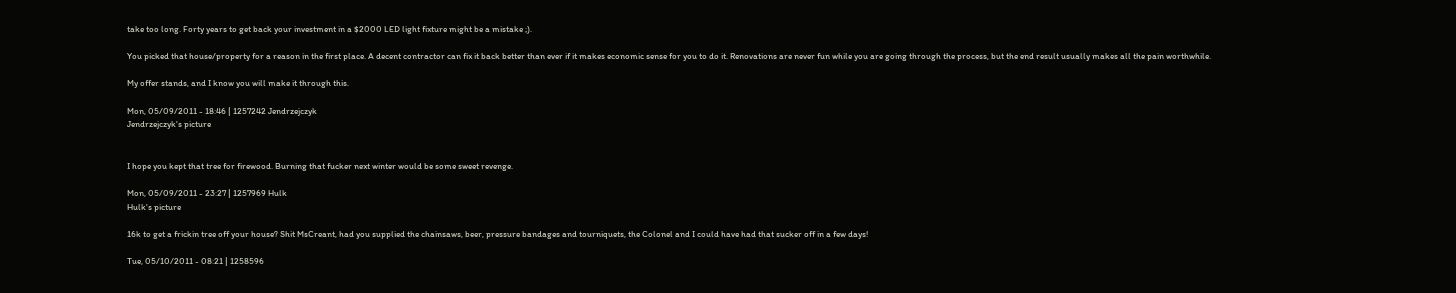take too long. Forty years to get back your investment in a $2000 LED light fixture might be a mistake ;).

You picked that house/property for a reason in the first place. A decent contractor can fix it back better than ever if it makes economic sense for you to do it. Renovations are never fun while you are going through the process, but the end result usually makes all the pain worthwhile.

My offer stands, and I know you will make it through this.

Mon, 05/09/2011 - 18:46 | 1257242 Jendrzejczyk
Jendrzejczyk's picture


I hope you kept that tree for firewood. Burning that fucker next winter would be some sweet revenge.

Mon, 05/09/2011 - 23:27 | 1257969 Hulk
Hulk's picture

16k to get a frickin tree off your house? Shit MsCreant, had you supplied the chainsaws, beer, pressure bandages and tourniquets, the Colonel and I could have had that sucker off in a few days!

Tue, 05/10/2011 - 08:21 | 1258596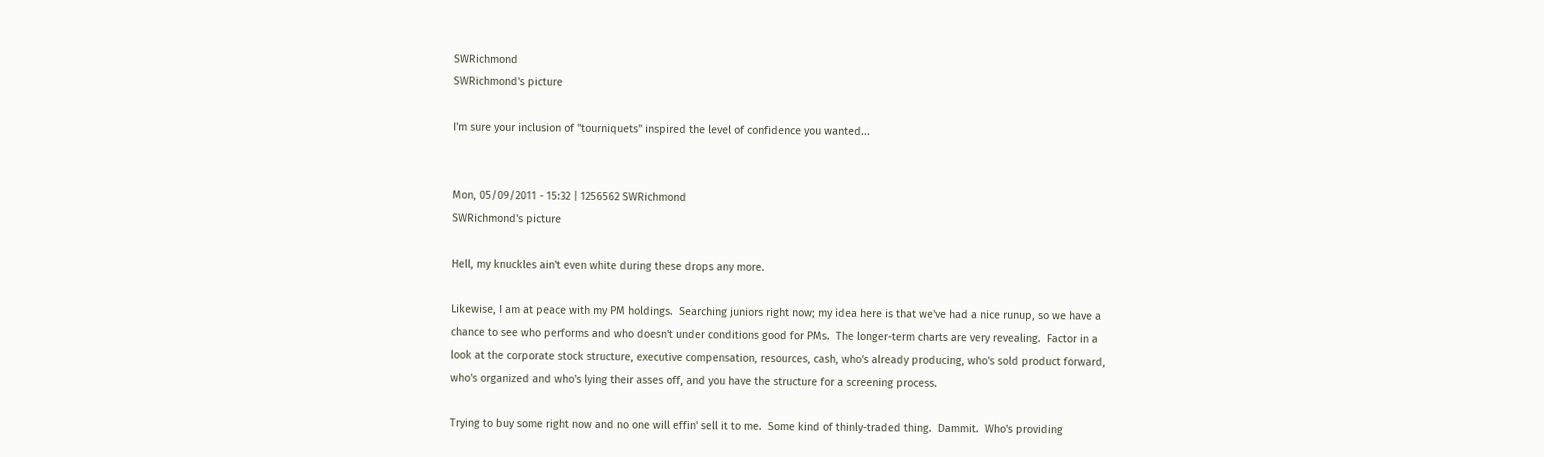SWRichmond
SWRichmond's picture

I'm sure your inclusion of "tourniquets" inspired the level of confidence you wanted...


Mon, 05/09/2011 - 15:32 | 1256562 SWRichmond
SWRichmond's picture

Hell, my knuckles ain't even white during these drops any more.

Likewise, I am at peace with my PM holdings.  Searching juniors right now; my idea here is that we've had a nice runup, so we have a chance to see who performs and who doesn't under conditions good for PMs.  The longer-term charts are very revealing.  Factor in a look at the corporate stock structure, executive compensation, resources, cash, who's already producing, who's sold product forward, who's organized and who's lying their asses off, and you have the structure for a screening process.

Trying to buy some right now and no one will effin' sell it to me.  Some kind of thinly-traded thing.  Dammit.  Who's providing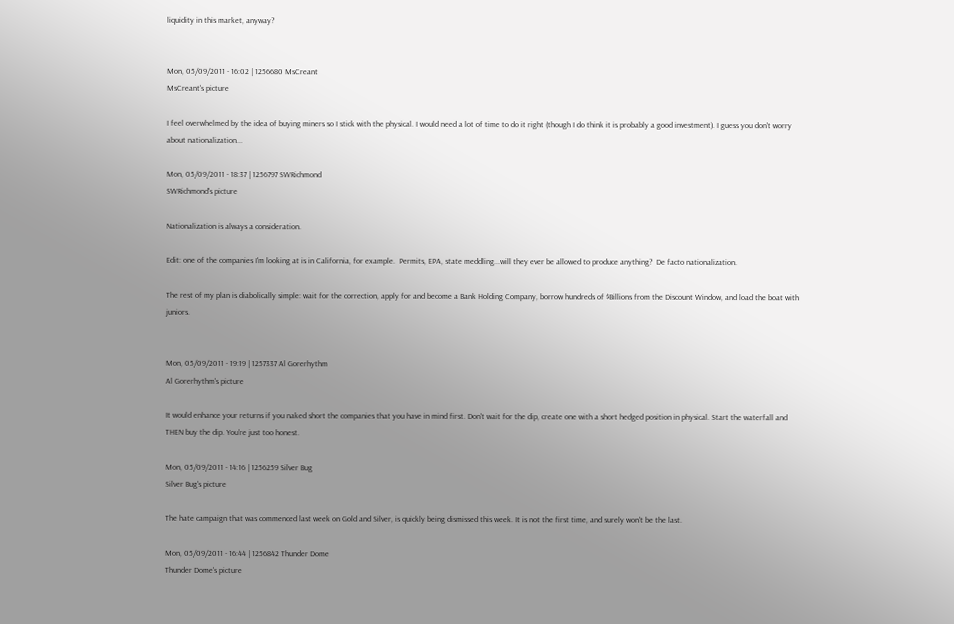liquidity in this market, anyway?


Mon, 05/09/2011 - 16:02 | 1256680 MsCreant
MsCreant's picture

I feel overwhelmed by the idea of buying miners so I stick with the physical. I would need a lot of time to do it right (though I do think it is probably a good investment). I guess you don't worry about nationalization...

Mon, 05/09/2011 - 18:37 | 1256797 SWRichmond
SWRichmond's picture

Nationalization is always a consideration.

Edit: one of the companies I'm looking at is in California, for example.  Permits, EPA, state meddling...will they ever be allowed to produce anything?  De facto nationalization.

The rest of my plan is diabolically simple: wait for the correction, apply for and become a Bank Holding Company, borrow hundreds of $Billions from the Discount Window, and load the boat with juniors.


Mon, 05/09/2011 - 19:19 | 1257337 Al Gorerhythm
Al Gorerhythm's picture

It would enhance your returns if you naked short the companies that you have in mind first. Don't wait for the dip, create one with a short hedged position in physical. Start the waterfall and THEN buy the dip. You're just too honest.

Mon, 05/09/2011 - 14:16 | 1256259 Silver Bug
Silver Bug's picture

The hate campaign that was commenced last week on Gold and Silver, is quickly being dismissed this week. It is not the first time, and surely won't be the last.

Mon, 05/09/2011 - 16:44 | 1256842 Thunder Dome
Thunder Dome's picture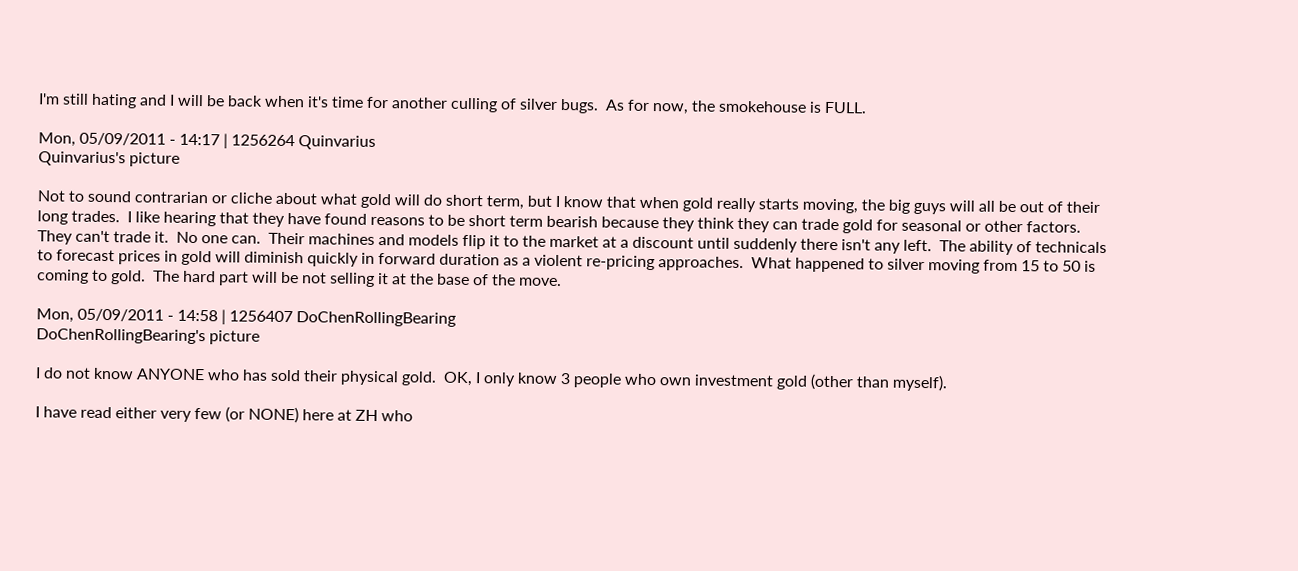I'm still hating and I will be back when it's time for another culling of silver bugs.  As for now, the smokehouse is FULL.

Mon, 05/09/2011 - 14:17 | 1256264 Quinvarius
Quinvarius's picture

Not to sound contrarian or cliche about what gold will do short term, but I know that when gold really starts moving, the big guys will all be out of their long trades.  I like hearing that they have found reasons to be short term bearish because they think they can trade gold for seasonal or other factors.  They can't trade it.  No one can.  Their machines and models flip it to the market at a discount until suddenly there isn't any left.  The ability of technicals to forecast prices in gold will diminish quickly in forward duration as a violent re-pricing approaches.  What happened to silver moving from 15 to 50 is coming to gold.  The hard part will be not selling it at the base of the move.

Mon, 05/09/2011 - 14:58 | 1256407 DoChenRollingBearing
DoChenRollingBearing's picture

I do not know ANYONE who has sold their physical gold.  OK, I only know 3 people who own investment gold (other than myself).

I have read either very few (or NONE) here at ZH who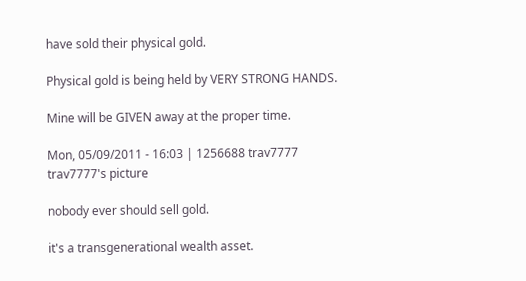have sold their physical gold.

Physical gold is being held by VERY STRONG HANDS.

Mine will be GIVEN away at the proper time.

Mon, 05/09/2011 - 16:03 | 1256688 trav7777
trav7777's picture

nobody ever should sell gold.

it's a transgenerational wealth asset.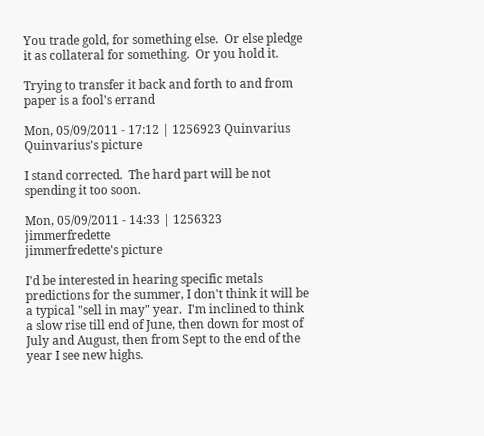You trade gold, for something else.  Or else pledge it as collateral for something.  Or you hold it.

Trying to transfer it back and forth to and from paper is a fool's errand

Mon, 05/09/2011 - 17:12 | 1256923 Quinvarius
Quinvarius's picture

I stand corrected.  The hard part will be not spending it too soon.

Mon, 05/09/2011 - 14:33 | 1256323 jimmerfredette
jimmerfredette's picture

I'd be interested in hearing specific metals predictions for the summer, I don't think it will be a typical "sell in may" year.  I'm inclined to think a slow rise till end of June, then down for most of July and August, then from Sept to the end of the year I see new highs.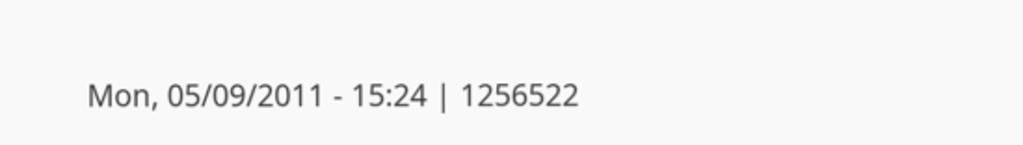Mon, 05/09/2011 - 15:24 | 1256522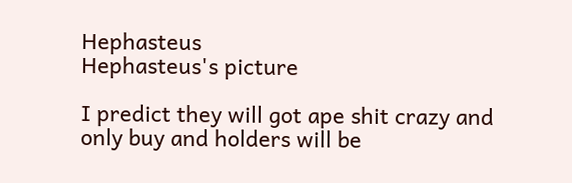Hephasteus
Hephasteus's picture

I predict they will got ape shit crazy and only buy and holders will be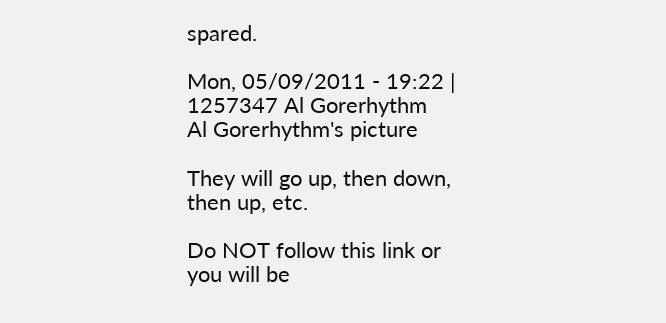spared.

Mon, 05/09/2011 - 19:22 | 1257347 Al Gorerhythm
Al Gorerhythm's picture

They will go up, then down, then up, etc.

Do NOT follow this link or you will be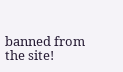banned from the site!